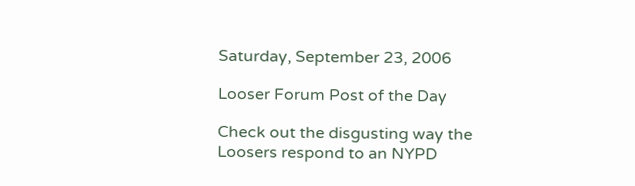Saturday, September 23, 2006

Looser Forum Post of the Day

Check out the disgusting way the Loosers respond to an NYPD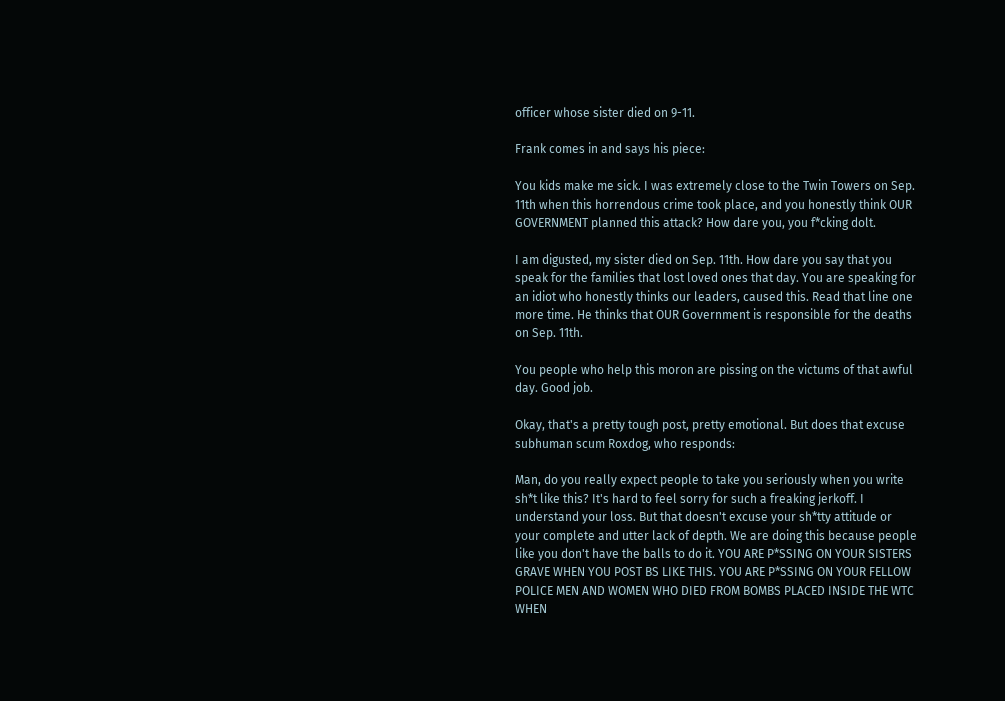officer whose sister died on 9-11.

Frank comes in and says his piece:

You kids make me sick. I was extremely close to the Twin Towers on Sep. 11th when this horrendous crime took place, and you honestly think OUR GOVERNMENT planned this attack? How dare you, you f*cking dolt.

I am digusted, my sister died on Sep. 11th. How dare you say that you speak for the families that lost loved ones that day. You are speaking for an idiot who honestly thinks our leaders, caused this. Read that line one more time. He thinks that OUR Government is responsible for the deaths on Sep. 11th.

You people who help this moron are pissing on the victums of that awful day. Good job.

Okay, that's a pretty tough post, pretty emotional. But does that excuse subhuman scum Roxdog, who responds:

Man, do you really expect people to take you seriously when you write sh*t like this? It's hard to feel sorry for such a freaking jerkoff. I understand your loss. But that doesn't excuse your sh*tty attitude or your complete and utter lack of depth. We are doing this because people like you don't have the balls to do it. YOU ARE P*SSING ON YOUR SISTERS GRAVE WHEN YOU POST BS LIKE THIS. YOU ARE P*SSING ON YOUR FELLOW POLICE MEN AND WOMEN WHO DIED FROM BOMBS PLACED INSIDE THE WTC WHEN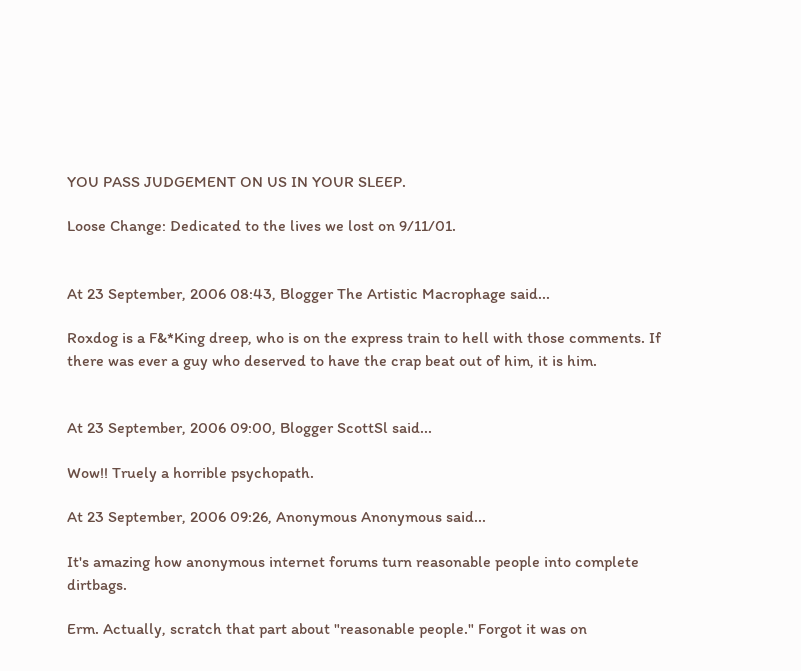YOU PASS JUDGEMENT ON US IN YOUR SLEEP.

Loose Change: Dedicated to the lives we lost on 9/11/01.


At 23 September, 2006 08:43, Blogger The Artistic Macrophage said...

Roxdog is a F&*King dreep, who is on the express train to hell with those comments. If there was ever a guy who deserved to have the crap beat out of him, it is him.


At 23 September, 2006 09:00, Blogger ScottSl said...

Wow!! Truely a horrible psychopath.

At 23 September, 2006 09:26, Anonymous Anonymous said...

It's amazing how anonymous internet forums turn reasonable people into complete dirtbags.

Erm. Actually, scratch that part about "reasonable people." Forgot it was on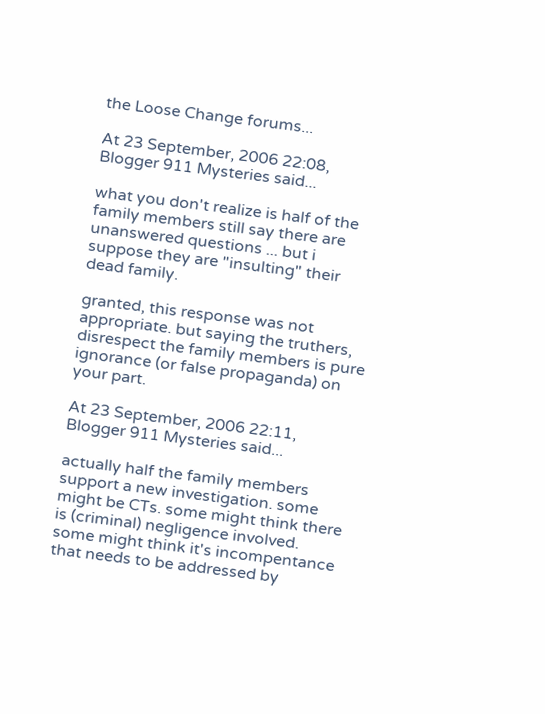the Loose Change forums...

At 23 September, 2006 22:08, Blogger 911 Mysteries said...

what you don't realize is half of the family members still say there are unanswered questions ... but i suppose they are "insulting" their dead family.

granted, this response was not appropriate. but saying the truthers, disrespect the family members is pure ignorance (or false propaganda) on your part.

At 23 September, 2006 22:11, Blogger 911 Mysteries said...

actually half the family members support a new investigation. some might be CTs. some might think there is (criminal) negligence involved. some might think it's incompentance that needs to be addressed by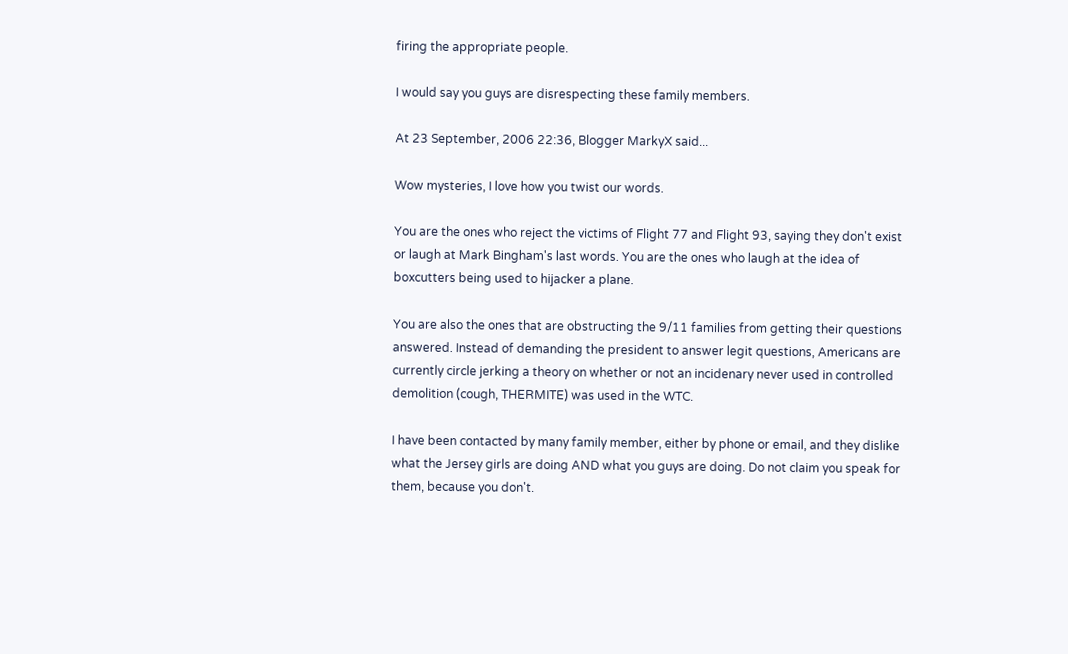firing the appropriate people.

I would say you guys are disrespecting these family members.

At 23 September, 2006 22:36, Blogger MarkyX said...

Wow mysteries, I love how you twist our words.

You are the ones who reject the victims of Flight 77 and Flight 93, saying they don't exist or laugh at Mark Bingham's last words. You are the ones who laugh at the idea of boxcutters being used to hijacker a plane.

You are also the ones that are obstructing the 9/11 families from getting their questions answered. Instead of demanding the president to answer legit questions, Americans are currently circle jerking a theory on whether or not an incidenary never used in controlled demolition (cough, THERMITE) was used in the WTC.

I have been contacted by many family member, either by phone or email, and they dislike what the Jersey girls are doing AND what you guys are doing. Do not claim you speak for them, because you don't.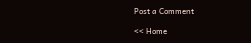Post a Comment

<< Home